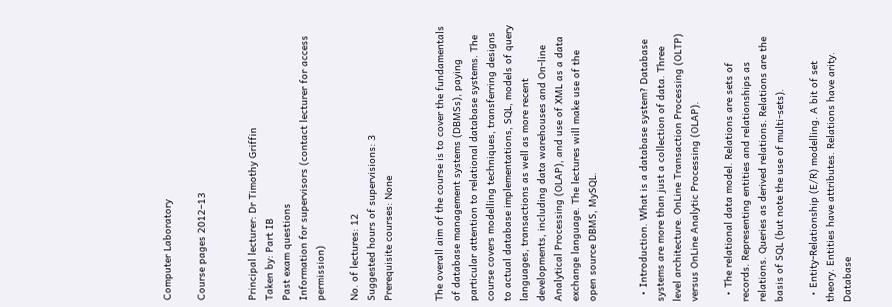Computer Laboratory

Course pages 2012–13


Principal lecturer: Dr Timothy Griffin
Taken by: Part IB
Past exam questions
Information for supervisors (contact lecturer for access permission)

No. of lectures: 12
Suggested hours of supervisions: 3
Prerequisite courses: None


The overall aim of the course is to cover the fundamentals of database management systems (DBMSs), paying particular attention to relational database systems. The course covers modelling techniques, transferring designs to actual database implementations, SQL, models of query languages, transactions as well as more recent developments, including data warehouses and On-line Analytical Processing (OLAP), and use of XML as a data exchange language. The lectures will make use of the open source DBMS, MySQL.


  • Introduction. What is a database system? Database systems are more than just a collection of data. Three level architecture. OnLine Transaction Processing (OLTP) versus OnLine Analytic Processing (OLAP).

  • The relational data model. Relations are sets of records. Representing entities and relationships as relations. Queries as derived relations. Relations are the basis of SQL (but note the use of multi-sets).

  • Entity-Relationship (E/R) modelling. A bit of set theory. Entities have attributes. Relations have arity. Database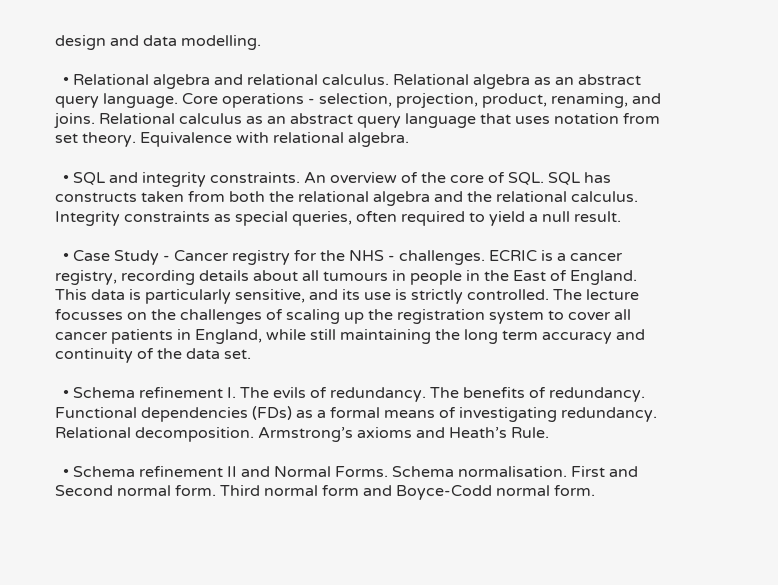design and data modelling.

  • Relational algebra and relational calculus. Relational algebra as an abstract query language. Core operations - selection, projection, product, renaming, and joins. Relational calculus as an abstract query language that uses notation from set theory. Equivalence with relational algebra.

  • SQL and integrity constraints. An overview of the core of SQL. SQL has constructs taken from both the relational algebra and the relational calculus. Integrity constraints as special queries, often required to yield a null result.

  • Case Study - Cancer registry for the NHS - challenges. ECRIC is a cancer registry, recording details about all tumours in people in the East of England. This data is particularly sensitive, and its use is strictly controlled. The lecture focusses on the challenges of scaling up the registration system to cover all cancer patients in England, while still maintaining the long term accuracy and continuity of the data set.

  • Schema refinement I. The evils of redundancy. The benefits of redundancy. Functional dependencies (FDs) as a formal means of investigating redundancy. Relational decomposition. Armstrong’s axioms and Heath’s Rule.

  • Schema refinement II and Normal Forms. Schema normalisation. First and Second normal form. Third normal form and Boyce-Codd normal form.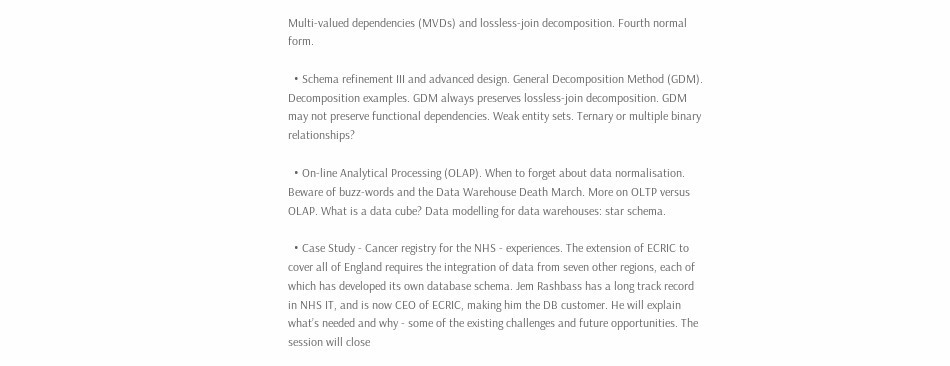Multi-valued dependencies (MVDs) and lossless-join decomposition. Fourth normal form.

  • Schema refinement III and advanced design. General Decomposition Method (GDM). Decomposition examples. GDM always preserves lossless-join decomposition. GDM may not preserve functional dependencies. Weak entity sets. Ternary or multiple binary relationships?

  • On-line Analytical Processing (OLAP). When to forget about data normalisation. Beware of buzz-words and the Data Warehouse Death March. More on OLTP versus OLAP. What is a data cube? Data modelling for data warehouses: star schema.

  • Case Study - Cancer registry for the NHS - experiences. The extension of ECRIC to cover all of England requires the integration of data from seven other regions, each of which has developed its own database schema. Jem Rashbass has a long track record in NHS IT, and is now CEO of ECRIC, making him the DB customer. He will explain what’s needed and why - some of the existing challenges and future opportunities. The session will close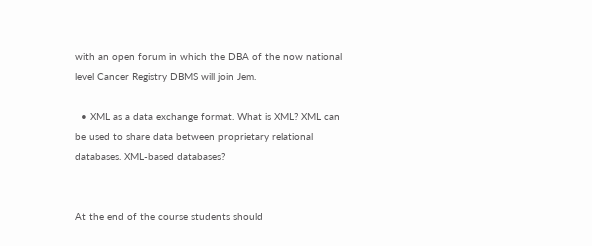with an open forum in which the DBA of the now national level Cancer Registry DBMS will join Jem.

  • XML as a data exchange format. What is XML? XML can be used to share data between proprietary relational databases. XML-based databases?


At the end of the course students should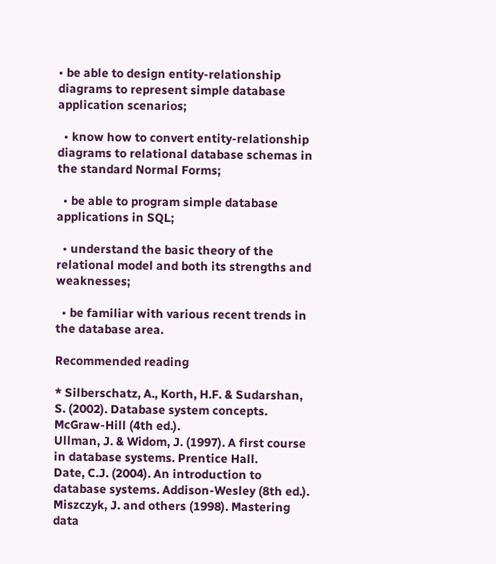• be able to design entity-relationship diagrams to represent simple database application scenarios;

  • know how to convert entity-relationship diagrams to relational database schemas in the standard Normal Forms;

  • be able to program simple database applications in SQL;

  • understand the basic theory of the relational model and both its strengths and weaknesses;

  • be familiar with various recent trends in the database area.

Recommended reading

* Silberschatz, A., Korth, H.F. & Sudarshan, S. (2002). Database system concepts. McGraw-Hill (4th ed.).
Ullman, J. & Widom, J. (1997). A first course in database systems. Prentice Hall.
Date, C.J. (2004). An introduction to database systems. Addison-Wesley (8th ed.).
Miszczyk, J. and others (1998). Mastering data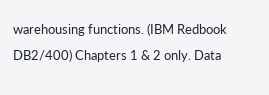warehousing functions. (IBM Redbook DB2/400) Chapters 1 & 2 only. Data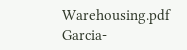Warehousing.pdf
Garcia-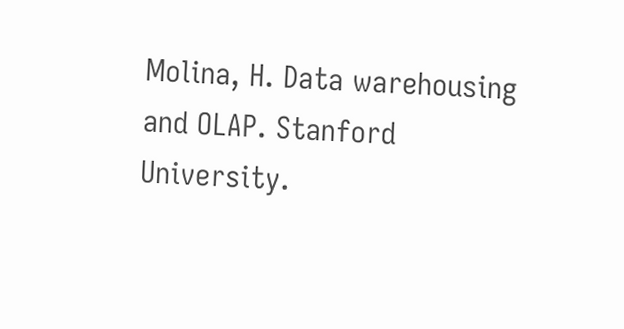Molina, H. Data warehousing and OLAP. Stanford University.